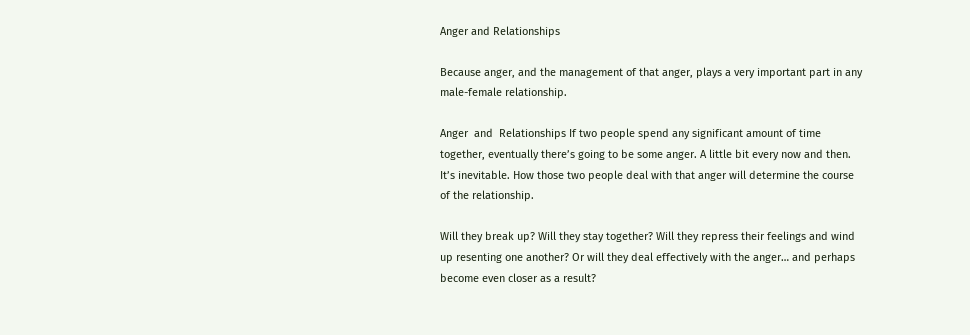Anger and Relationships

Because anger, and the management of that anger, plays a very important part in any male-female relationship.

Anger  and  Relationships If two people spend any significant amount of time together, eventually there’s going to be some anger. A little bit every now and then. It’s inevitable. How those two people deal with that anger will determine the course of the relationship.

Will they break up? Will they stay together? Will they repress their feelings and wind up resenting one another? Or will they deal effectively with the anger… and perhaps become even closer as a result?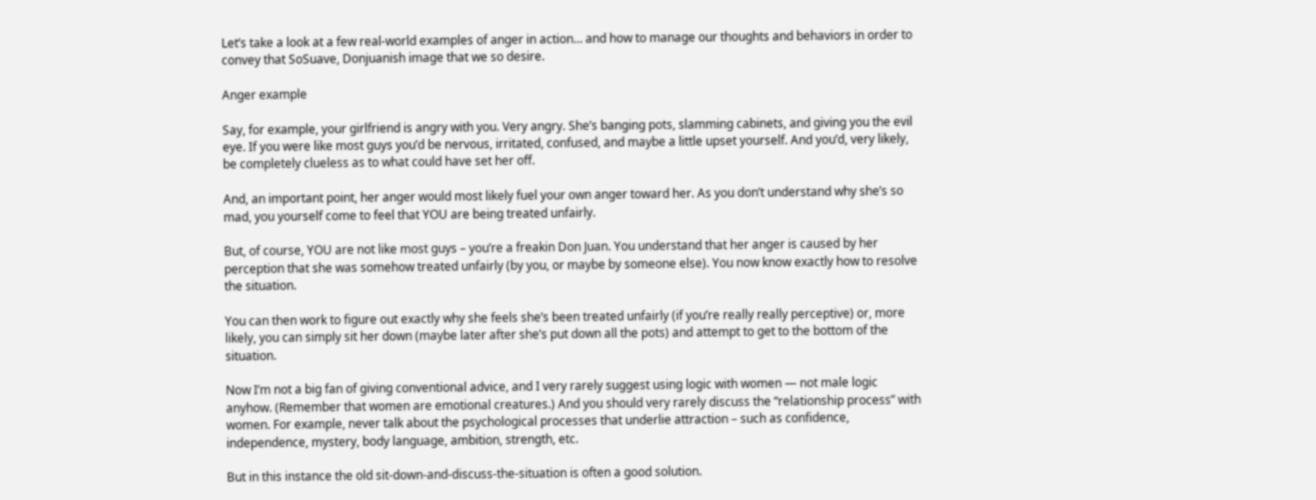Let’s take a look at a few real-world examples of anger in action… and how to manage our thoughts and behaviors in order to convey that SoSuave, Donjuanish image that we so desire.

Anger example

Say, for example, your girlfriend is angry with you. Very angry. She’s banging pots, slamming cabinets, and giving you the evil eye. If you were like most guys you’d be nervous, irritated, confused, and maybe a little upset yourself. And you’d, very likely, be completely clueless as to what could have set her off.

And, an important point, her anger would most likely fuel your own anger toward her. As you don’t understand why she’s so mad, you yourself come to feel that YOU are being treated unfairly.

But, of course, YOU are not like most guys – you’re a freakin Don Juan. You understand that her anger is caused by her perception that she was somehow treated unfairly (by you, or maybe by someone else). You now know exactly how to resolve the situation.

You can then work to figure out exactly why she feels she’s been treated unfairly (if you’re really really perceptive) or, more likely, you can simply sit her down (maybe later after she’s put down all the pots) and attempt to get to the bottom of the situation.

Now I’m not a big fan of giving conventional advice, and I very rarely suggest using logic with women — not male logic anyhow. (Remember that women are emotional creatures.) And you should very rarely discuss the “relationship process” with women. For example, never talk about the psychological processes that underlie attraction – such as confidence, independence, mystery, body language, ambition, strength, etc.

But in this instance the old sit-down-and-discuss-the-situation is often a good solution.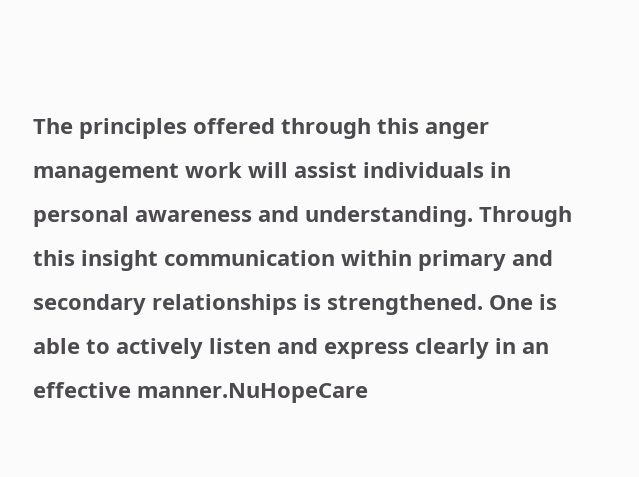The principles offered through this anger management work will assist individuals in personal awareness and understanding. Through this insight communication within primary and secondary relationships is strengthened. One is able to actively listen and express clearly in an effective manner.NuHopeCare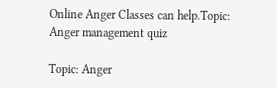Online Anger Classes can help.Topic: Anger management quiz

Topic: Anger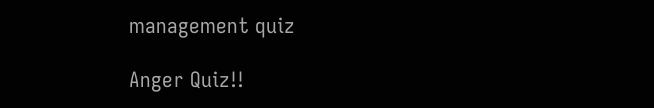management quiz

Anger Quiz!!